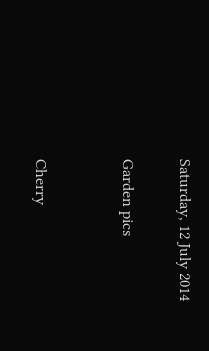Saturday, 12 July 2014

Garden pics


Cherry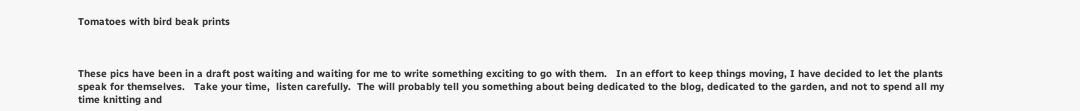Tomatoes with bird beak prints



These pics have been in a draft post waiting and waiting for me to write something exciting to go with them.   In an effort to keep things moving, I have decided to let the plants speak for themselves.   Take your time,  listen carefully.  The will probably tell you something about being dedicated to the blog, dedicated to the garden, and not to spend all my time knitting and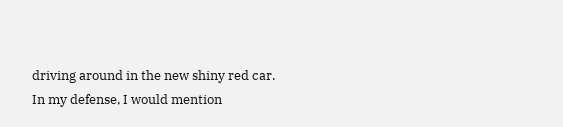driving around in the new shiny red car.
In my defense, I would mention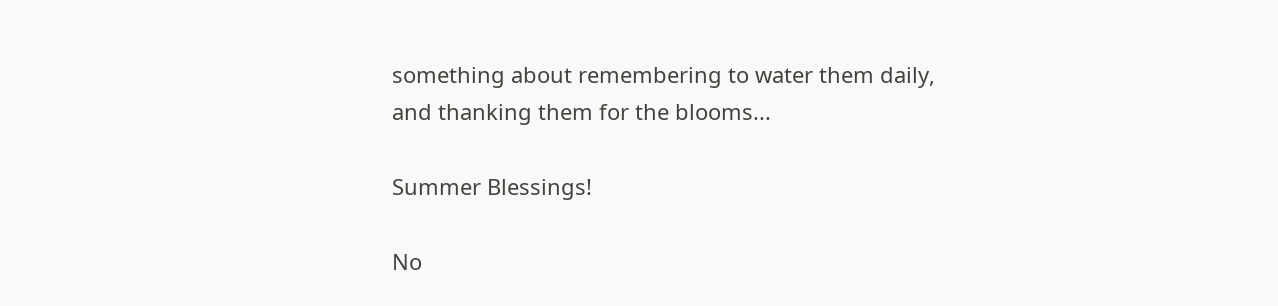something about remembering to water them daily, and thanking them for the blooms...

Summer Blessings!

No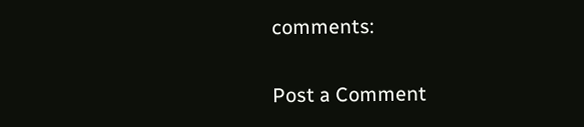comments:

Post a Comment